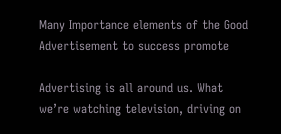Many Importance elements of the Good Advertisement to success promote

Advertising is all around us. What we’re watching television, driving on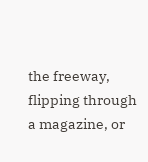the freeway, flipping through a magazine, or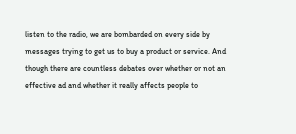listen to the radio, we are bombarded on every side by messages trying to get us to buy a product or service. And though there are countless debates over whether or not an effective ad and whether it really affects people to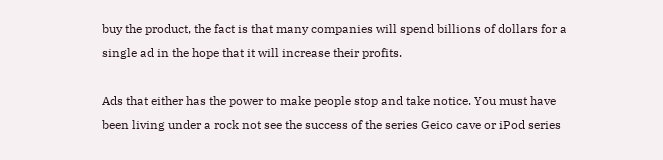buy the product, the fact is that many companies will spend billions of dollars for a single ad in the hope that it will increase their profits.

Ads that either has the power to make people stop and take notice. You must have been living under a rock not see the success of the series Geico cave or iPod series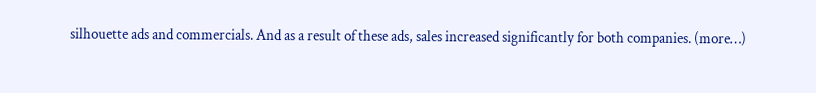silhouette ads and commercials. And as a result of these ads, sales increased significantly for both companies. (more…)